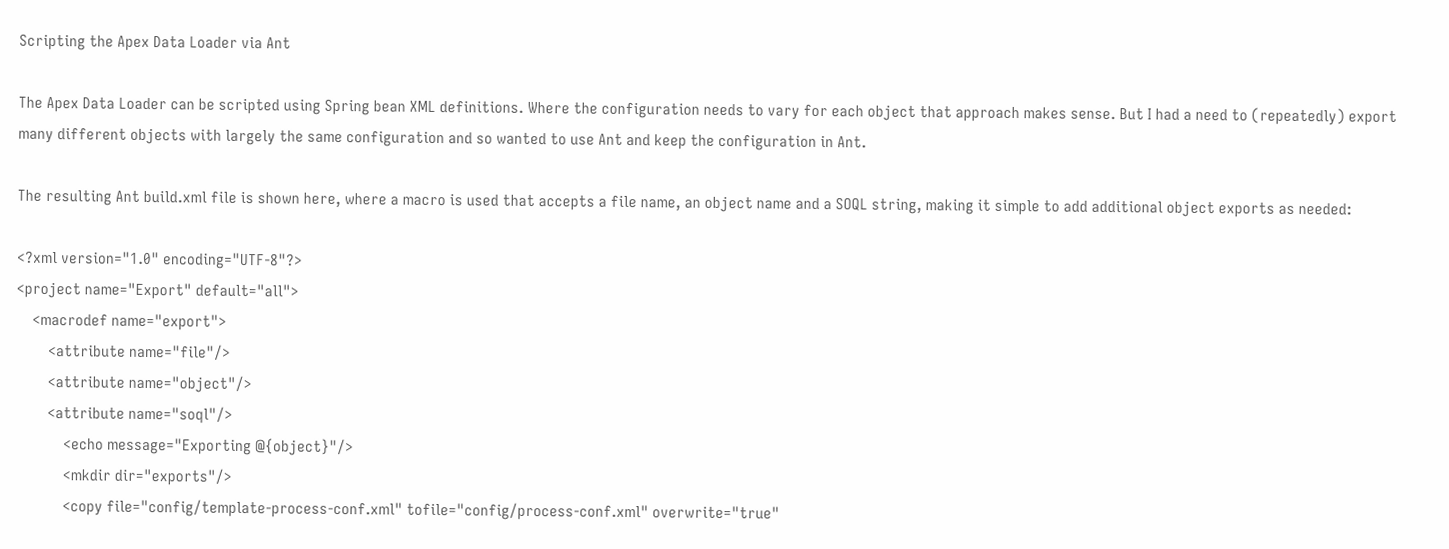Scripting the Apex Data Loader via Ant

The Apex Data Loader can be scripted using Spring bean XML definitions. Where the configuration needs to vary for each object that approach makes sense. But I had a need to (repeatedly) export many different objects with largely the same configuration and so wanted to use Ant and keep the configuration in Ant.

The resulting Ant build.xml file is shown here, where a macro is used that accepts a file name, an object name and a SOQL string, making it simple to add additional object exports as needed:

<?xml version="1.0" encoding="UTF-8"?>
<project name="Export" default="all">
    <macrodef name="export">
        <attribute name="file"/>
        <attribute name="object"/>
        <attribute name="soql"/>
            <echo message="Exporting @{object}"/>
            <mkdir dir="exports"/>
            <copy file="config/template-process-conf.xml" tofile="config/process-conf.xml" overwrite="true"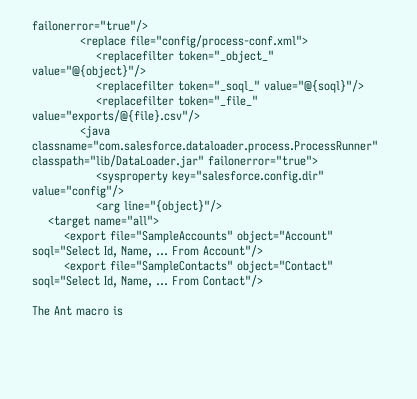failonerror="true"/>
            <replace file="config/process-conf.xml">
                <replacefilter token="_object_" value="@{object}"/>
                <replacefilter token="_soql_" value="@{soql}"/>
                <replacefilter token="_file_" value="exports/@{file}.csv"/>
            <java classname="com.salesforce.dataloader.process.ProcessRunner" classpath="lib/DataLoader.jar" failonerror="true">
                <sysproperty key="salesforce.config.dir" value="config"/>
                <arg line="{object}"/>
    <target name="all">
        <export file="SampleAccounts" object="Account" soql="Select Id, Name, ... From Account"/>
        <export file="SampleContacts" object="Contact" soql="Select Id, Name, ... From Contact"/>

The Ant macro is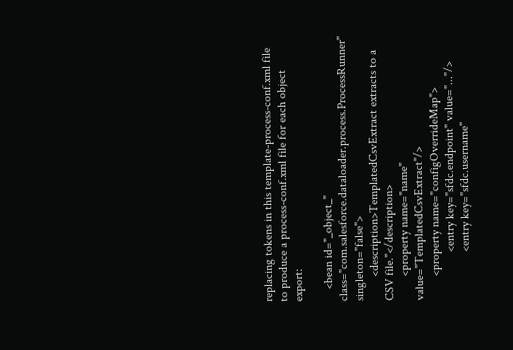replacing tokens in this template-process-conf.xml file to produce a process-conf.xml file for each object export:

    <bean id="_object_" class="com.salesforce.dataloader.process.ProcessRunner" singleton="false">
        <description>TemplatedCsvExtract extracts to a CSV file."</description>
        <property name="name" value="TemplatedCsvExtract"/>
        <property name="configOverrideMap">
                <entry key="sfdc.endpoint" value="..."/>
                <entry key="sfdc.username"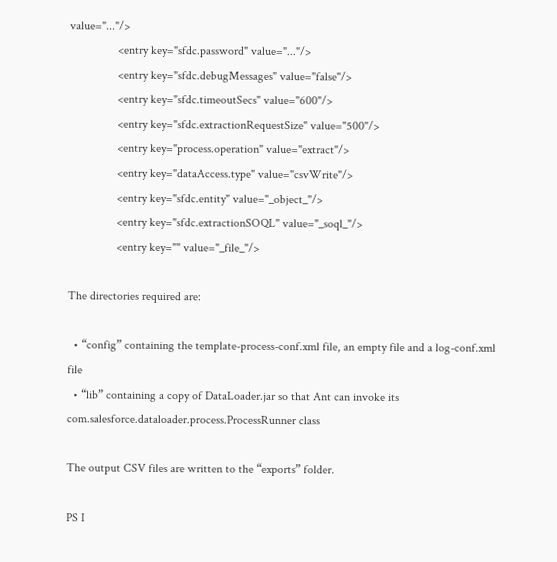value="..."/>
                <entry key="sfdc.password" value="..."/>
                <entry key="sfdc.debugMessages" value="false"/>
                <entry key="sfdc.timeoutSecs" value="600"/>
                <entry key="sfdc.extractionRequestSize" value="500"/>
                <entry key="process.operation" value="extract"/>
                <entry key="dataAccess.type" value="csvWrite"/>
                <entry key="sfdc.entity" value="_object_"/>
                <entry key="sfdc.extractionSOQL" value="_soql_"/>
                <entry key="" value="_file_"/>

The directories required are:

  • “config” containing the template-process-conf.xml file, an empty file and a log-conf.xml file
  • “lib” containing a copy of DataLoader.jar so that Ant can invoke its com.salesforce.dataloader.process.ProcessRunner class

The output CSV files are written to the “exports” folder.

PS I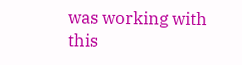was working with this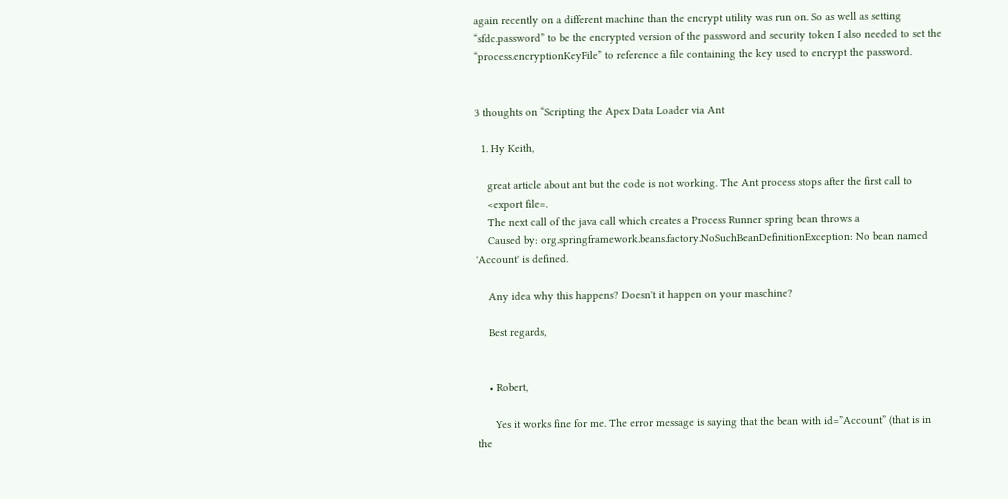again recently on a different machine than the encrypt utility was run on. So as well as setting “sfdc.password” to be the encrypted version of the password and security token I also needed to set the “process.encryptionKeyFile” to reference a file containing the key used to encrypt the password.


3 thoughts on “Scripting the Apex Data Loader via Ant

  1. Hy Keith,

    great article about ant but the code is not working. The Ant process stops after the first call to
    <export file=.
    The next call of the java call which creates a Process Runner spring bean throws a
    Caused by: org.springframework.beans.factory.NoSuchBeanDefinitionException: No bean named 'Account' is defined.

    Any idea why this happens? Doesn't it happen on your maschine?

    Best regards,


    • Robert,

      Yes it works fine for me. The error message is saying that the bean with id=”Account” (that is in the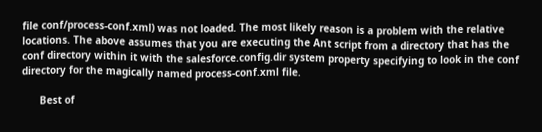file conf/process-conf.xml) was not loaded. The most likely reason is a problem with the relative locations. The above assumes that you are executing the Ant script from a directory that has the conf directory within it with the salesforce.config.dir system property specifying to look in the conf directory for the magically named process-conf.xml file.

      Best of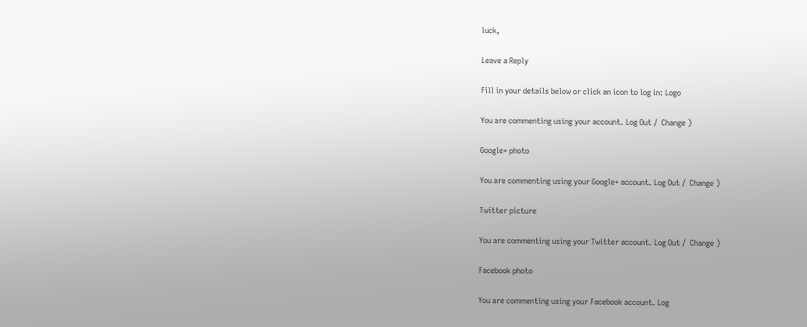luck,

Leave a Reply

Fill in your details below or click an icon to log in: Logo

You are commenting using your account. Log Out /  Change )

Google+ photo

You are commenting using your Google+ account. Log Out /  Change )

Twitter picture

You are commenting using your Twitter account. Log Out /  Change )

Facebook photo

You are commenting using your Facebook account. Log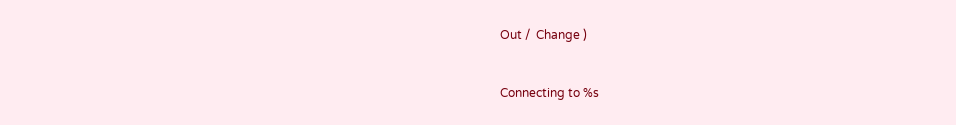Out /  Change )


Connecting to %s